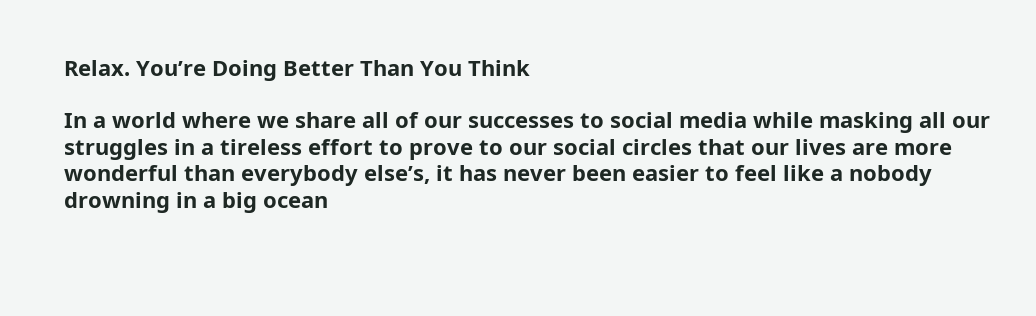Relax. You’re Doing Better Than You Think

In a world where we share all of our successes to social media while masking all our struggles in a tireless effort to prove to our social circles that our lives are more wonderful than everybody else’s, it has never been easier to feel like a nobody drowning in a big ocean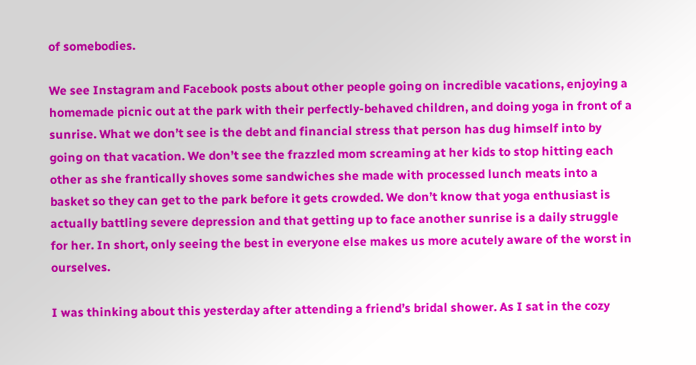of somebodies.

We see Instagram and Facebook posts about other people going on incredible vacations, enjoying a homemade picnic out at the park with their perfectly-behaved children, and doing yoga in front of a sunrise. What we don’t see is the debt and financial stress that person has dug himself into by going on that vacation. We don’t see the frazzled mom screaming at her kids to stop hitting each other as she frantically shoves some sandwiches she made with processed lunch meats into a basket so they can get to the park before it gets crowded. We don’t know that yoga enthusiast is actually battling severe depression and that getting up to face another sunrise is a daily struggle for her. In short, only seeing the best in everyone else makes us more acutely aware of the worst in ourselves.

I was thinking about this yesterday after attending a friend’s bridal shower. As I sat in the cozy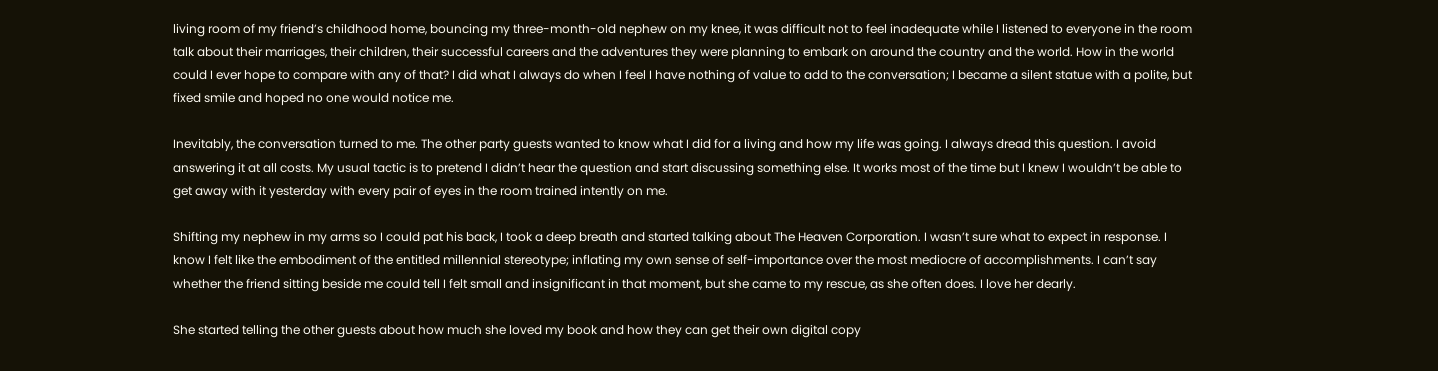living room of my friend’s childhood home, bouncing my three-month-old nephew on my knee, it was difficult not to feel inadequate while I listened to everyone in the room talk about their marriages, their children, their successful careers and the adventures they were planning to embark on around the country and the world. How in the world could I ever hope to compare with any of that? I did what I always do when I feel I have nothing of value to add to the conversation; I became a silent statue with a polite, but fixed smile and hoped no one would notice me.

Inevitably, the conversation turned to me. The other party guests wanted to know what I did for a living and how my life was going. I always dread this question. I avoid answering it at all costs. My usual tactic is to pretend I didn’t hear the question and start discussing something else. It works most of the time but I knew I wouldn’t be able to get away with it yesterday with every pair of eyes in the room trained intently on me.

Shifting my nephew in my arms so I could pat his back, I took a deep breath and started talking about The Heaven Corporation. I wasn’t sure what to expect in response. I know I felt like the embodiment of the entitled millennial stereotype; inflating my own sense of self-importance over the most mediocre of accomplishments. I can’t say whether the friend sitting beside me could tell I felt small and insignificant in that moment, but she came to my rescue, as she often does. I love her dearly.

She started telling the other guests about how much she loved my book and how they can get their own digital copy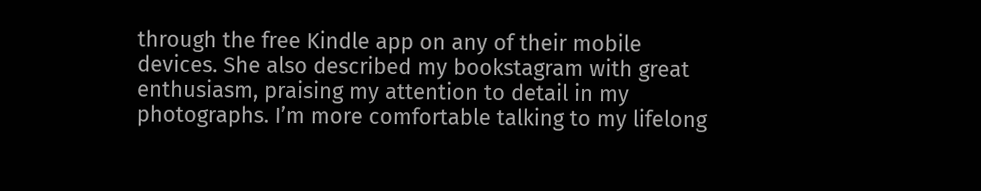through the free Kindle app on any of their mobile devices. She also described my bookstagram with great enthusiasm, praising my attention to detail in my photographs. I’m more comfortable talking to my lifelong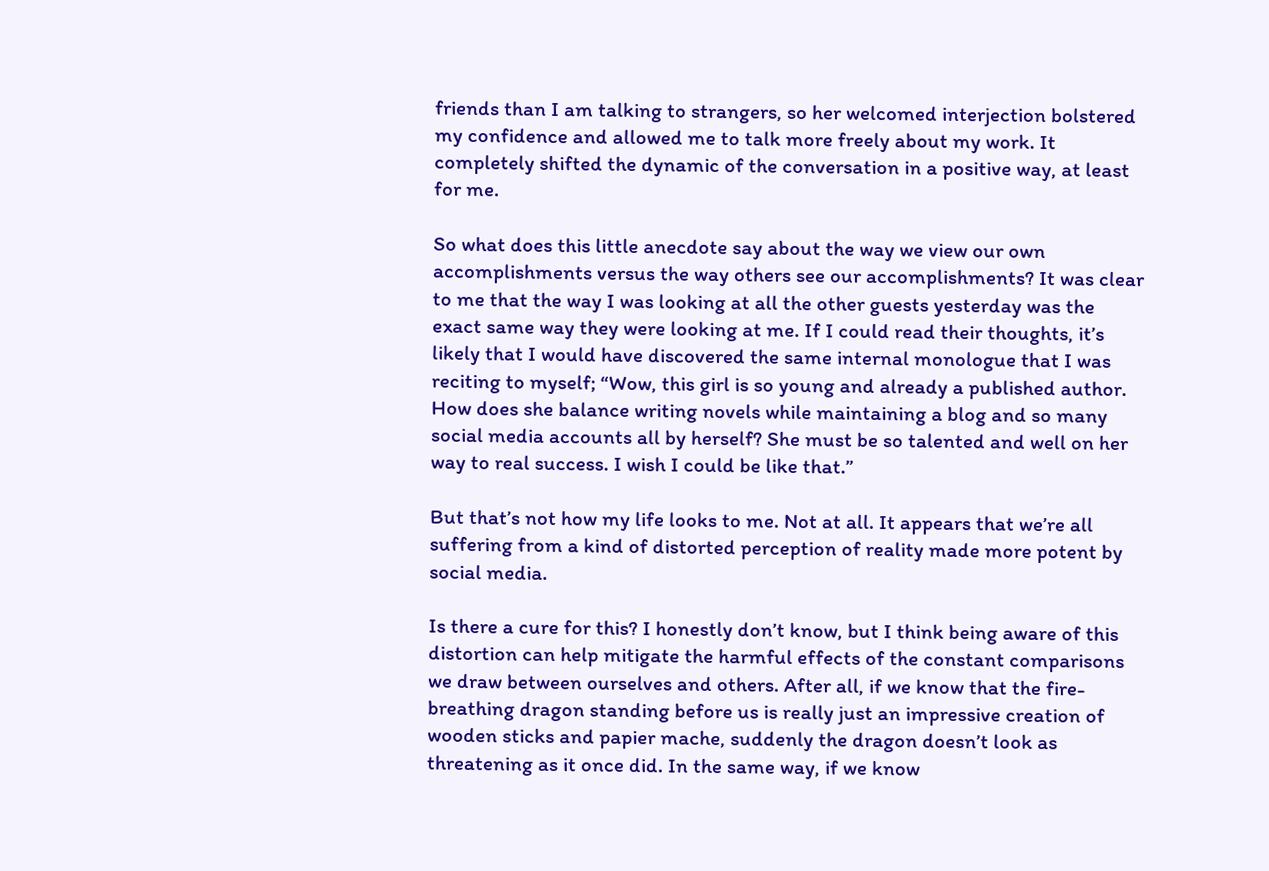friends than I am talking to strangers, so her welcomed interjection bolstered my confidence and allowed me to talk more freely about my work. It completely shifted the dynamic of the conversation in a positive way, at least for me.

So what does this little anecdote say about the way we view our own accomplishments versus the way others see our accomplishments? It was clear to me that the way I was looking at all the other guests yesterday was the exact same way they were looking at me. If I could read their thoughts, it’s likely that I would have discovered the same internal monologue that I was reciting to myself; “Wow, this girl is so young and already a published author. How does she balance writing novels while maintaining a blog and so many social media accounts all by herself? She must be so talented and well on her way to real success. I wish I could be like that.”

But that’s not how my life looks to me. Not at all. It appears that we’re all suffering from a kind of distorted perception of reality made more potent by social media.

Is there a cure for this? I honestly don’t know, but I think being aware of this distortion can help mitigate the harmful effects of the constant comparisons we draw between ourselves and others. After all, if we know that the fire-breathing dragon standing before us is really just an impressive creation of wooden sticks and papier mache, suddenly the dragon doesn’t look as threatening as it once did. In the same way, if we know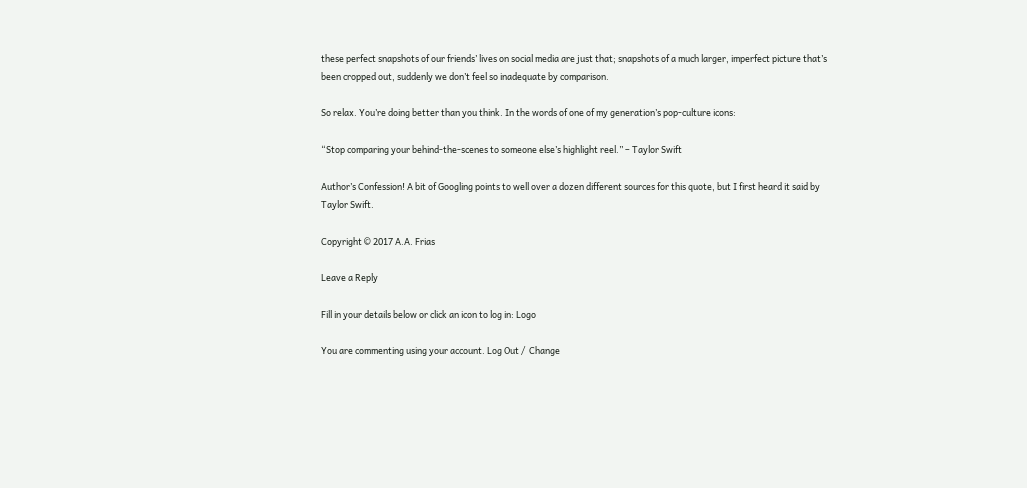these perfect snapshots of our friends’ lives on social media are just that; snapshots of a much larger, imperfect picture that’s been cropped out, suddenly we don’t feel so inadequate by comparison.

So relax. You’re doing better than you think. In the words of one of my generation’s pop-culture icons:

“Stop comparing your behind-the-scenes to someone else’s highlight reel.” – Taylor Swift

Author’s Confession! A bit of Googling points to well over a dozen different sources for this quote, but I first heard it said by Taylor Swift.

Copyright © 2017 A.A. Frias

Leave a Reply

Fill in your details below or click an icon to log in: Logo

You are commenting using your account. Log Out /  Change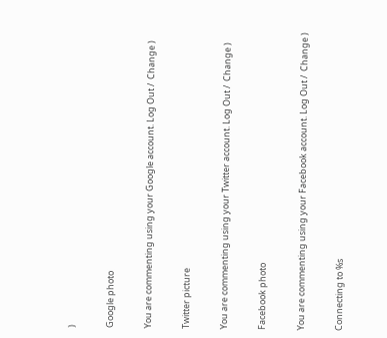)

Google photo

You are commenting using your Google account. Log Out /  Change )

Twitter picture

You are commenting using your Twitter account. Log Out /  Change )

Facebook photo

You are commenting using your Facebook account. Log Out /  Change )

Connecting to %s